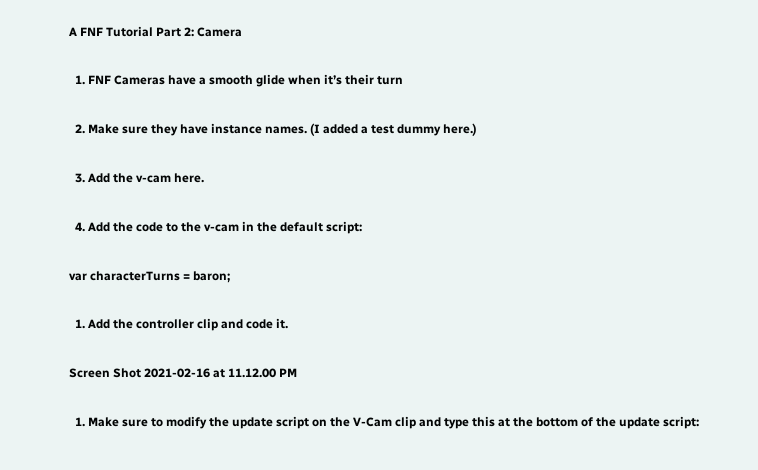A FNF Tutorial Part 2: Camera

  1. FNF Cameras have a smooth glide when it’s their turn

  2. Make sure they have instance names. (I added a test dummy here.)

  3. Add the v-cam here.

  4. Add the code to the v-cam in the default script:

var characterTurns = baron;

  1. Add the controller clip and code it.

Screen Shot 2021-02-16 at 11.12.00 PM

  1. Make sure to modify the update script on the V-Cam clip and type this at the bottom of the update script: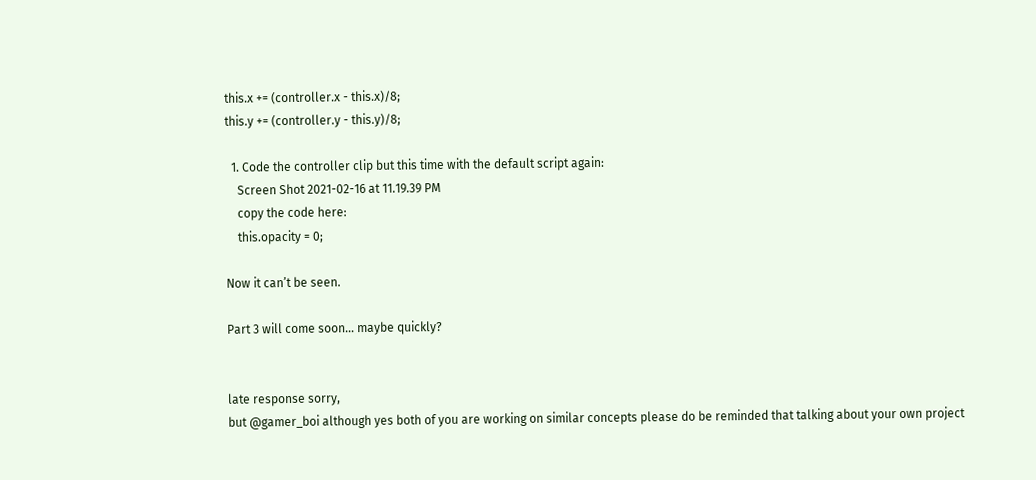this.x += (controller.x - this.x)/8;
this.y += (controller.y - this.y)/8;

  1. Code the controller clip but this time with the default script again:
    Screen Shot 2021-02-16 at 11.19.39 PM
    copy the code here:
    this.opacity = 0;

Now it can’t be seen.

Part 3 will come soon… maybe quickly?


late response sorry,
but @gamer_boi although yes both of you are working on similar concepts please do be reminded that talking about your own project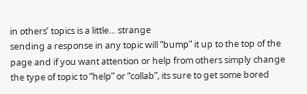in others’ topics is a little… strange
sending a response in any topic will “bump” it up to the top of the page and if you want attention or help from others simply change the type of topic to “help” or “collab”, its sure to get some bored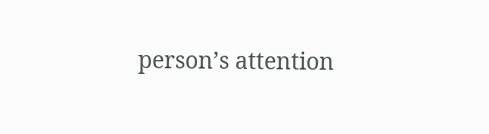person’s attention